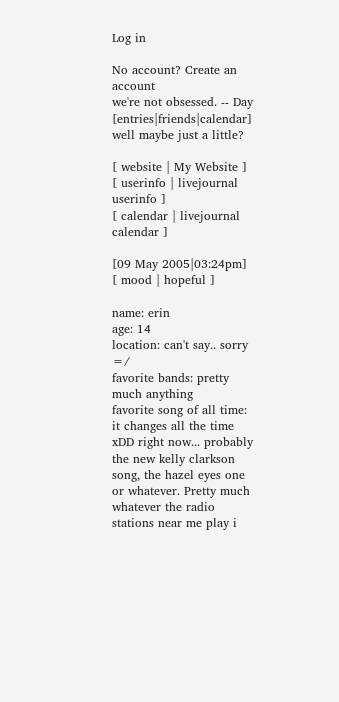Log in

No account? Create an account
we're not obsessed. -- Day [entries|friends|calendar]
well maybe just a little?

[ website | My Website ]
[ userinfo | livejournal userinfo ]
[ calendar | livejournal calendar ]

[09 May 2005|03:24pm]
[ mood | hopeful ]

name: erin
age: 14
location: can't say.. sorry =/
favorite bands: pretty much anything
favorite song of all time: it changes all the time xDD right now... probably the new kelly clarkson song, the hazel eyes one or whatever. Pretty much whatever the radio stations near me play i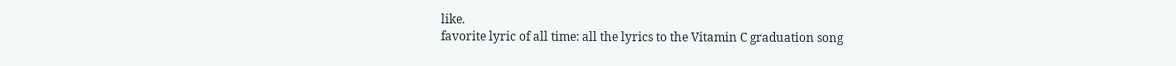like.
favorite lyric of all time: all the lyrics to the Vitamin C graduation song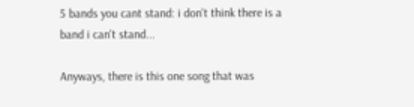5 bands you cant stand: i don't think there is a band i can't stand...

Anyways, there is this one song that was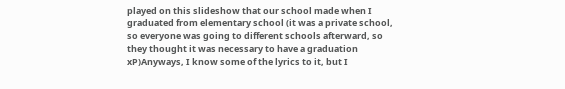played on this slideshow that our school made when I graduated from elementary school (it was a private school, so everyone was going to different schools afterward, so they thought it was necessary to have a graduation xP)Anyways, I know some of the lyrics to it, but I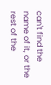can't find the name of it, or the rest of the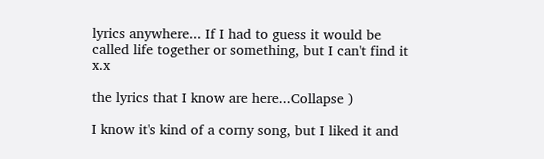lyrics anywhere... If I had to guess it would be called life together or something, but I can't find it x.x

the lyrics that I know are here...Collapse )

I know it's kind of a corny song, but I liked it and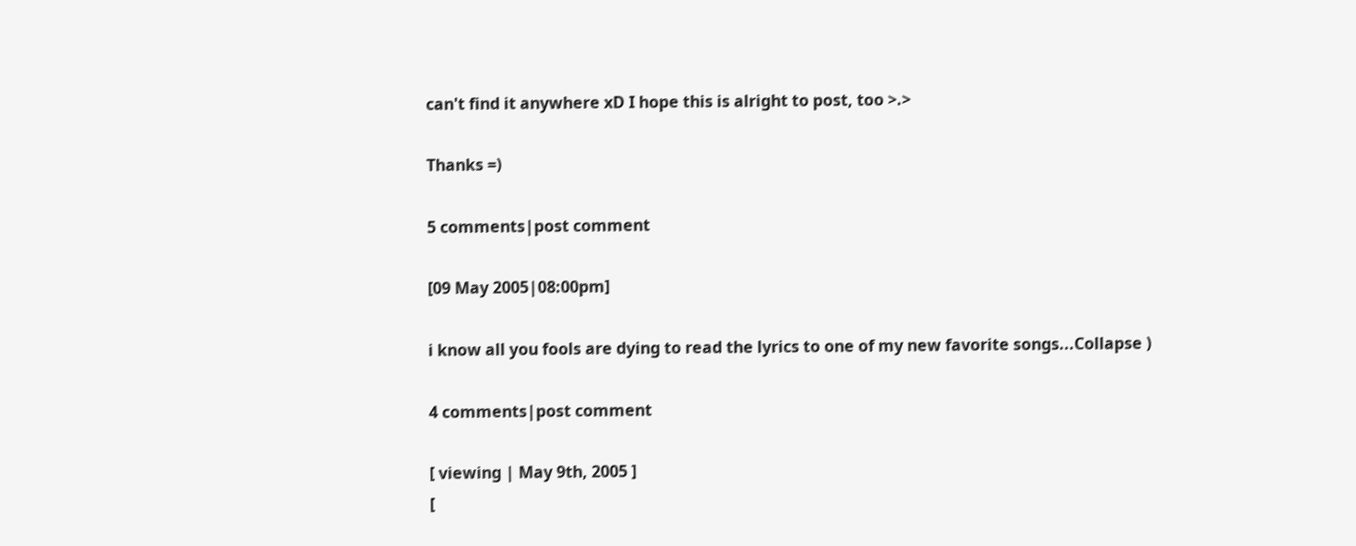can't find it anywhere xD I hope this is alright to post, too >.>

Thanks =)

5 comments|post comment

[09 May 2005|08:00pm]

i know all you fools are dying to read the lyrics to one of my new favorite songs...Collapse )

4 comments|post comment

[ viewing | May 9th, 2005 ]
[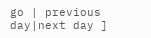go | previous day|next day ]